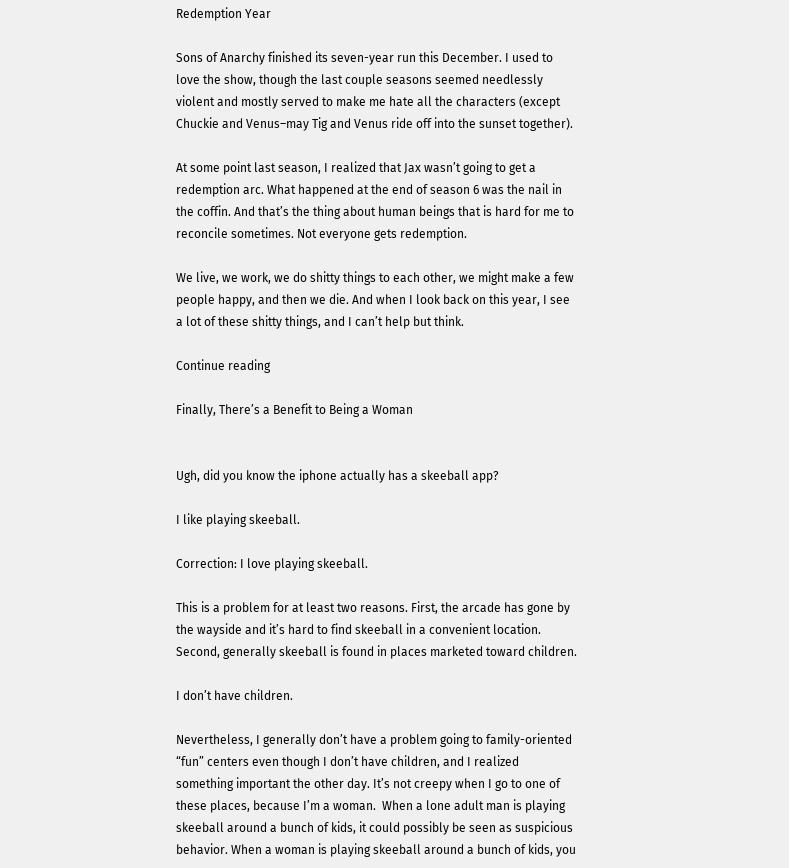Redemption Year

Sons of Anarchy finished its seven-year run this December. I used to love the show, though the last couple seasons seemed needlessly violent and mostly served to make me hate all the characters (except Chuckie and Venus–may Tig and Venus ride off into the sunset together).

At some point last season, I realized that Jax wasn’t going to get a redemption arc. What happened at the end of season 6 was the nail in the coffin. And that’s the thing about human beings that is hard for me to reconcile sometimes. Not everyone gets redemption.

We live, we work, we do shitty things to each other, we might make a few people happy, and then we die. And when I look back on this year, I see a lot of these shitty things, and I can’t help but think.

Continue reading

Finally, There’s a Benefit to Being a Woman


Ugh, did you know the iphone actually has a skeeball app?

I like playing skeeball.

Correction: I love playing skeeball.

This is a problem for at least two reasons. First, the arcade has gone by the wayside and it’s hard to find skeeball in a convenient location. Second, generally skeeball is found in places marketed toward children.

I don’t have children.

Nevertheless, I generally don’t have a problem going to family-oriented “fun” centers even though I don’t have children, and I realized something important the other day. It’s not creepy when I go to one of these places, because I’m a woman.  When a lone adult man is playing skeeball around a bunch of kids, it could possibly be seen as suspicious behavior. When a woman is playing skeeball around a bunch of kids, you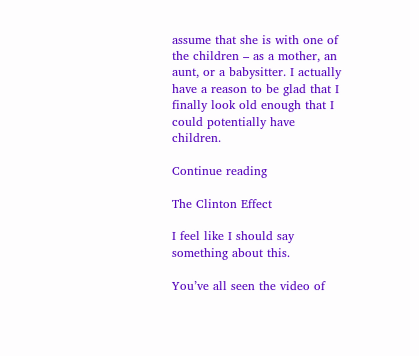assume that she is with one of the children – as a mother, an aunt, or a babysitter. I actually have a reason to be glad that I finally look old enough that I could potentially have children.

Continue reading

The Clinton Effect

I feel like I should say something about this.

You’ve all seen the video of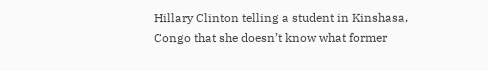Hillary Clinton telling a student in Kinshasa, Congo that she doesn’t know what former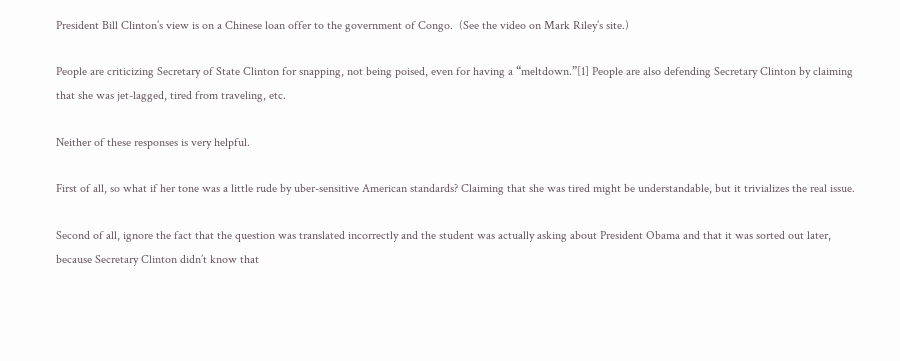President Bill Clinton’s view is on a Chinese loan offer to the government of Congo.  (See the video on Mark Riley’s site.)

People are criticizing Secretary of State Clinton for snapping, not being poised, even for having a “meltdown.”[1] People are also defending Secretary Clinton by claiming that she was jet-lagged, tired from traveling, etc.

Neither of these responses is very helpful.

First of all, so what if her tone was a little rude by uber-sensitive American standards? Claiming that she was tired might be understandable, but it trivializes the real issue.

Second of all, ignore the fact that the question was translated incorrectly and the student was actually asking about President Obama and that it was sorted out later, because Secretary Clinton didn’t know that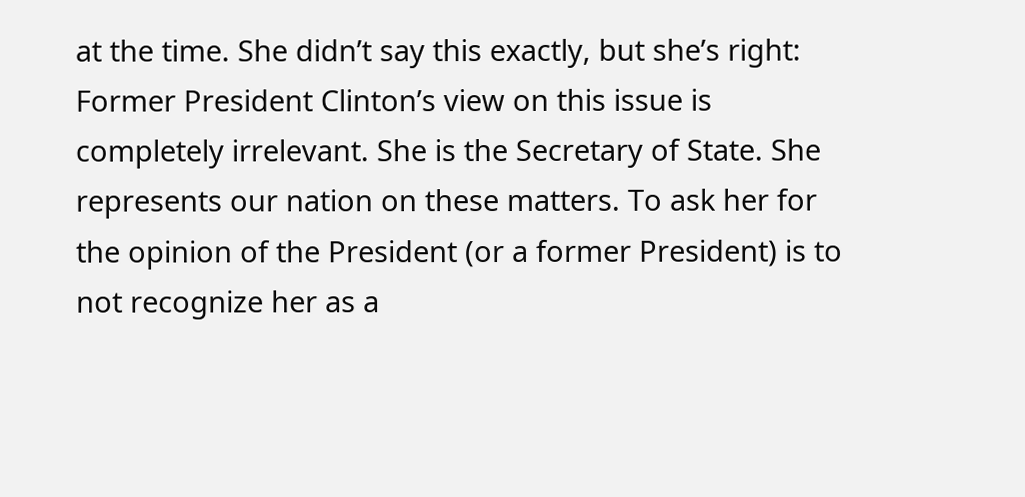at the time. She didn’t say this exactly, but she’s right: Former President Clinton’s view on this issue is completely irrelevant. She is the Secretary of State. She represents our nation on these matters. To ask her for the opinion of the President (or a former President) is to not recognize her as a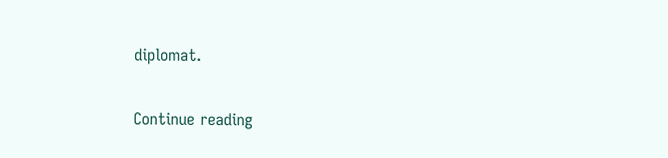diplomat.

Continue reading